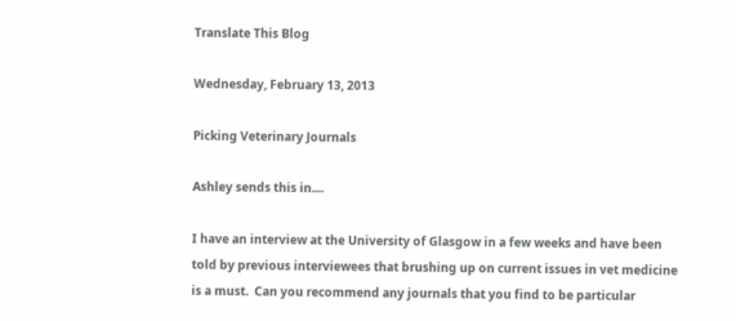Translate This Blog

Wednesday, February 13, 2013

Picking Veterinary Journals

Ashley sends this in....

I have an interview at the University of Glasgow in a few weeks and have been told by previous interviewees that brushing up on current issues in vet medicine is a must.  Can you recommend any journals that you find to be particular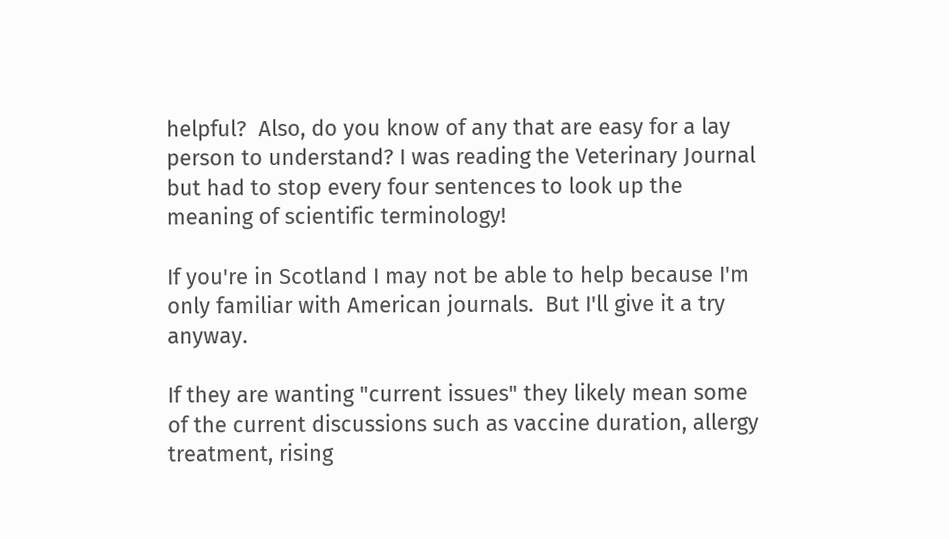helpful?  Also, do you know of any that are easy for a lay person to understand? I was reading the Veterinary Journal but had to stop every four sentences to look up the meaning of scientific terminology!

If you're in Scotland I may not be able to help because I'm only familiar with American journals.  But I'll give it a try anyway.

If they are wanting "current issues" they likely mean some of the current discussions such as vaccine duration, allergy treatment, rising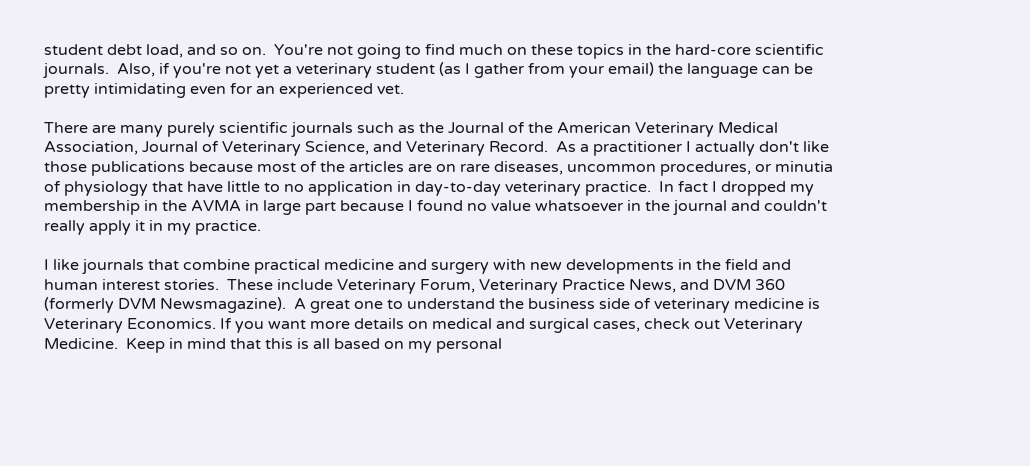student debt load, and so on.  You're not going to find much on these topics in the hard-core scientific journals.  Also, if you're not yet a veterinary student (as I gather from your email) the language can be pretty intimidating even for an experienced vet.

There are many purely scientific journals such as the Journal of the American Veterinary Medical Association, Journal of Veterinary Science, and Veterinary Record.  As a practitioner I actually don't like those publications because most of the articles are on rare diseases, uncommon procedures, or minutia of physiology that have little to no application in day-to-day veterinary practice.  In fact I dropped my membership in the AVMA in large part because I found no value whatsoever in the journal and couldn't really apply it in my practice.

I like journals that combine practical medicine and surgery with new developments in the field and human interest stories.  These include Veterinary Forum, Veterinary Practice News, and DVM 360 (formerly DVM Newsmagazine).  A great one to understand the business side of veterinary medicine is Veterinary Economics. If you want more details on medical and surgical cases, check out Veterinary Medicine.  Keep in mind that this is all based on my personal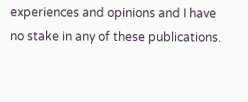experiences and opinions and I have no stake in any of these publications.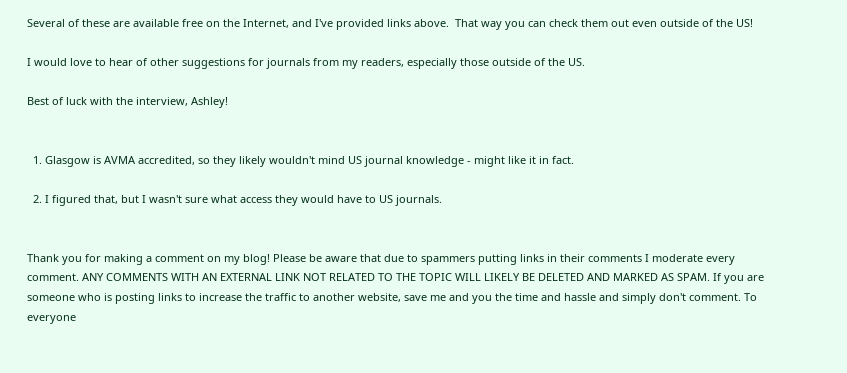Several of these are available free on the Internet, and I've provided links above.  That way you can check them out even outside of the US!

I would love to hear of other suggestions for journals from my readers, especially those outside of the US.

Best of luck with the interview, Ashley!


  1. Glasgow is AVMA accredited, so they likely wouldn't mind US journal knowledge - might like it in fact.

  2. I figured that, but I wasn't sure what access they would have to US journals.


Thank you for making a comment on my blog! Please be aware that due to spammers putting links in their comments I moderate every comment. ANY COMMENTS WITH AN EXTERNAL LINK NOT RELATED TO THE TOPIC WILL LIKELY BE DELETED AND MARKED AS SPAM. If you are someone who is posting links to increase the traffic to another website, save me and you the time and hassle and simply don't comment. To everyone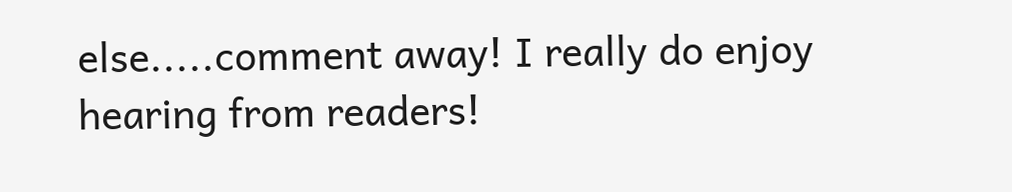else.....comment away! I really do enjoy hearing from readers!